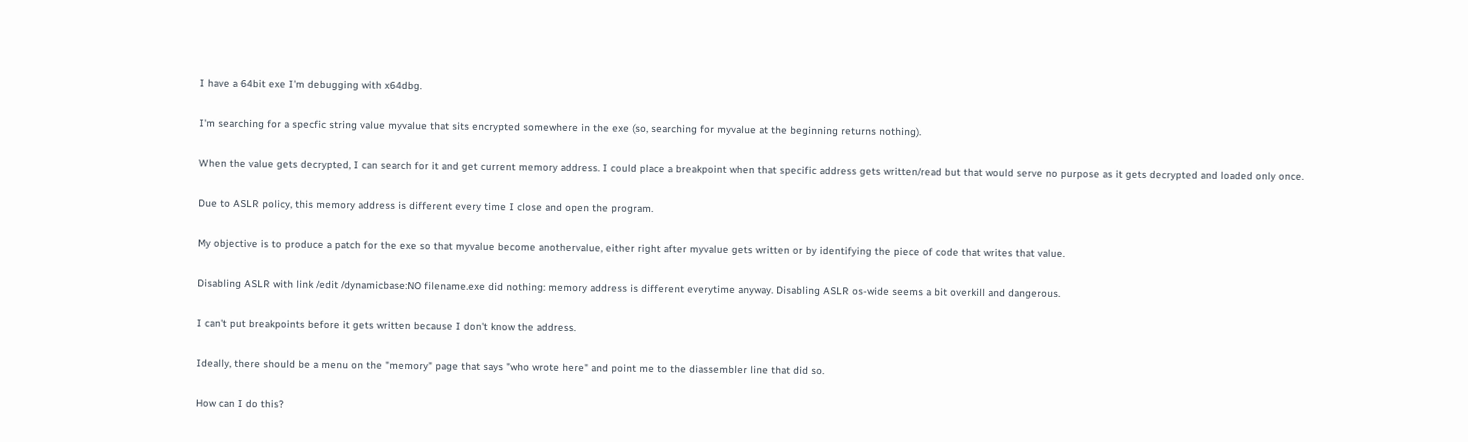I have a 64bit exe I'm debugging with x64dbg.

I'm searching for a specfic string value myvalue that sits encrypted somewhere in the exe (so, searching for myvalue at the beginning returns nothing).

When the value gets decrypted, I can search for it and get current memory address. I could place a breakpoint when that specific address gets written/read but that would serve no purpose as it gets decrypted and loaded only once.

Due to ASLR policy, this memory address is different every time I close and open the program.

My objective is to produce a patch for the exe so that myvalue become anothervalue, either right after myvalue gets written or by identifying the piece of code that writes that value.

Disabling ASLR with link /edit /dynamicbase:NO filename.exe did nothing: memory address is different everytime anyway. Disabling ASLR os-wide seems a bit overkill and dangerous.

I can't put breakpoints before it gets written because I don't know the address.

Ideally, there should be a menu on the "memory" page that says "who wrote here" and point me to the diassembler line that did so.

How can I do this?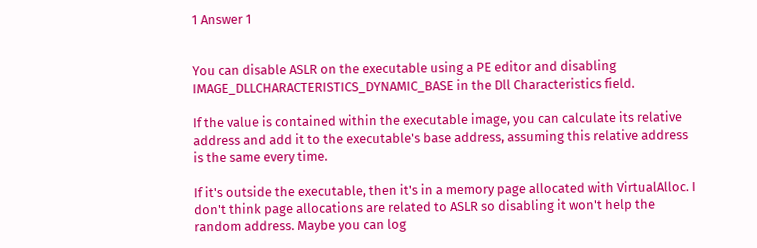1 Answer 1


You can disable ASLR on the executable using a PE editor and disabling IMAGE_DLLCHARACTERISTICS_DYNAMIC_BASE in the Dll Characteristics field.

If the value is contained within the executable image, you can calculate its relative address and add it to the executable's base address, assuming this relative address is the same every time.

If it's outside the executable, then it's in a memory page allocated with VirtualAlloc. I don't think page allocations are related to ASLR so disabling it won't help the random address. Maybe you can log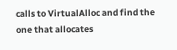calls to VirtualAlloc and find the one that allocates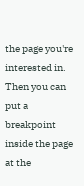the page you're interested in. Then you can put a breakpoint inside the page at the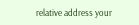relative address your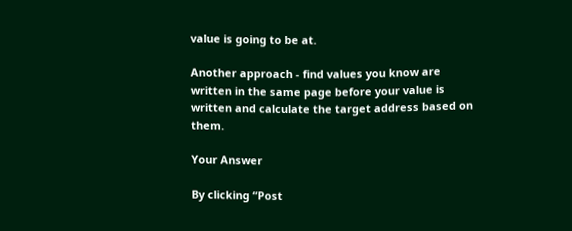value is going to be at.

Another approach - find values you know are written in the same page before your value is written and calculate the target address based on them.

Your Answer

By clicking “Post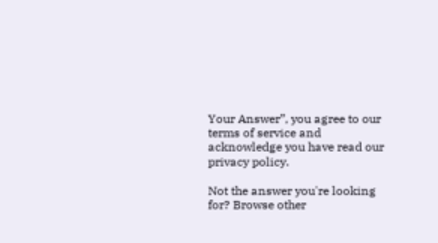Your Answer”, you agree to our terms of service and acknowledge you have read our privacy policy.

Not the answer you're looking for? Browse other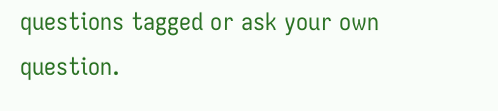questions tagged or ask your own question.